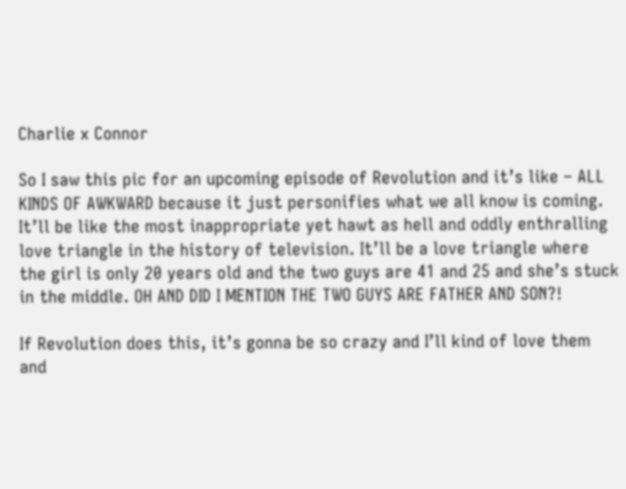Charlie x Connor

So I saw this pic for an upcoming episode of Revolution and it’s like – ALL KINDS OF AWKWARD because it just personifies what we all know is coming. It’ll be like the most inappropriate yet hawt as hell and oddly enthralling love triangle in the history of television. It’ll be a love triangle where the girl is only 20 years old and the two guys are 41 and 25 and she’s stuck in the middle. OH AND DID I MENTION THE TWO GUYS ARE FATHER AND SON?!

If Revolution does this, it’s gonna be so crazy and I’ll kind of love them and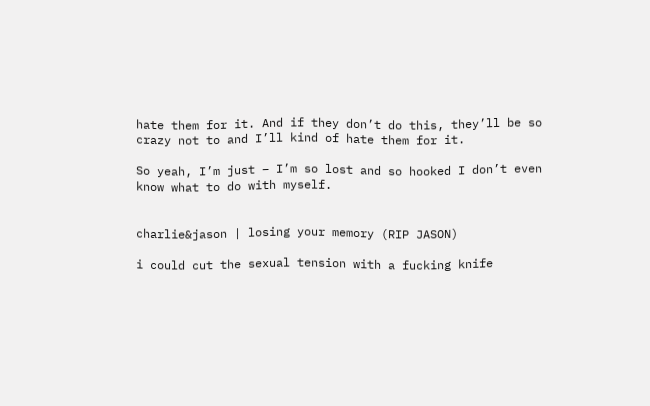hate them for it. And if they don’t do this, they’ll be so crazy not to and I’ll kind of hate them for it.

So yeah, I’m just – I’m so lost and so hooked I don’t even know what to do with myself.


charlie&jason | losing your memory (RIP JASON)

i could cut the sexual tension with a fucking knife